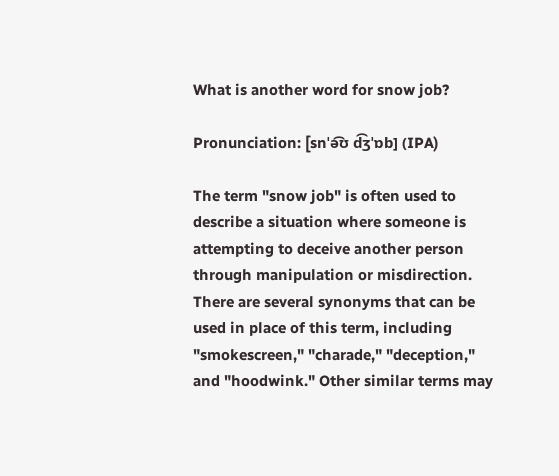What is another word for snow job?

Pronunciation: [snˈə͡ʊ d͡ʒˈɒb] (IPA)

The term "snow job" is often used to describe a situation where someone is attempting to deceive another person through manipulation or misdirection. There are several synonyms that can be used in place of this term, including "smokescreen," "charade," "deception," and "hoodwink." Other similar terms may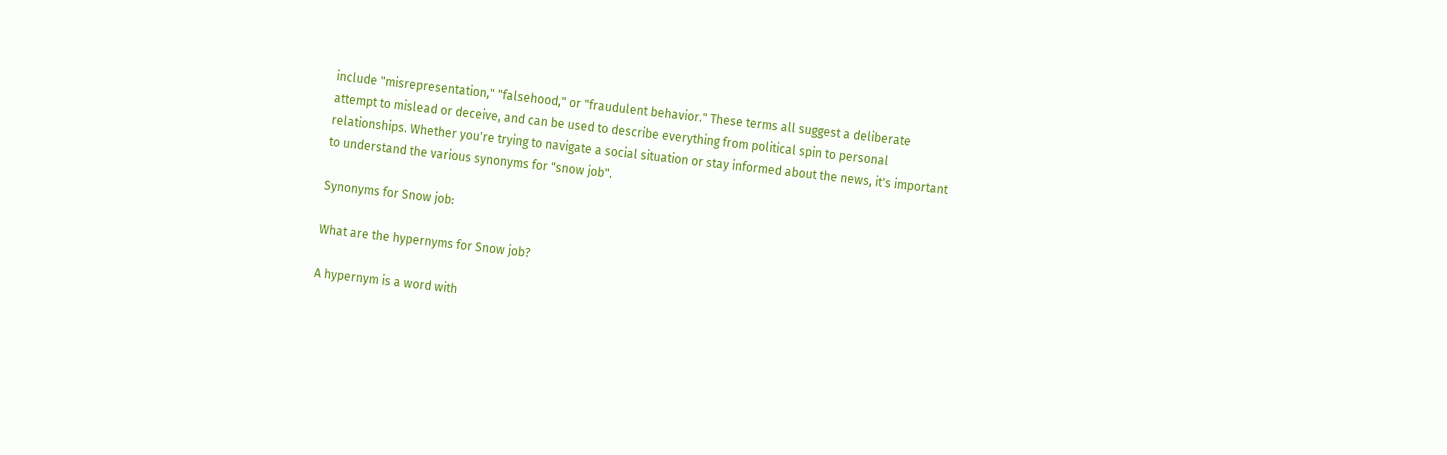include "misrepresentation," "falsehood," or "fraudulent behavior." These terms all suggest a deliberate attempt to mislead or deceive, and can be used to describe everything from political spin to personal relationships. Whether you're trying to navigate a social situation or stay informed about the news, it's important to understand the various synonyms for "snow job".

Synonyms for Snow job:

What are the hypernyms for Snow job?

A hypernym is a word with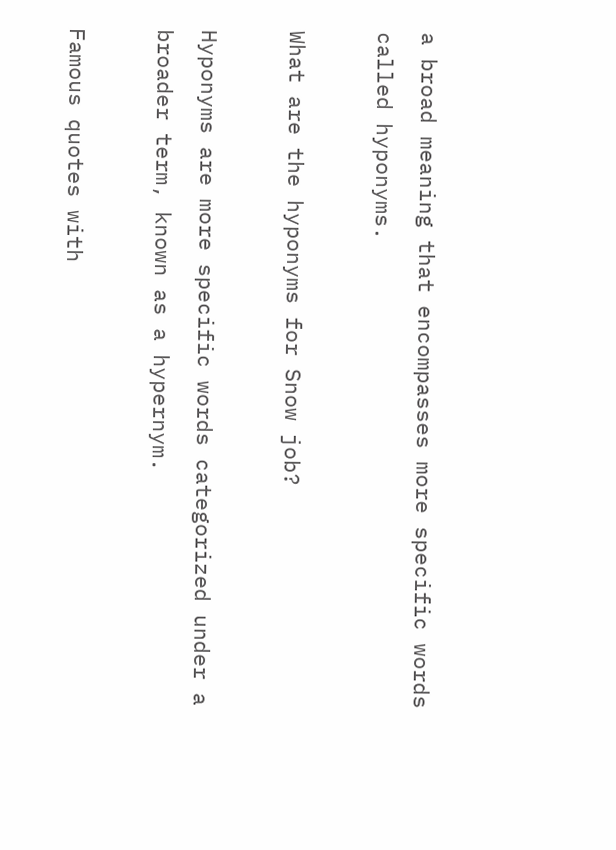a broad meaning that encompasses more specific words called hyponyms.

What are the hyponyms for Snow job?

Hyponyms are more specific words categorized under a broader term, known as a hypernym.

Famous quotes with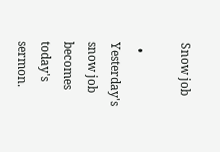Snow job

  • Yesterday's snow job becomes today's sermon.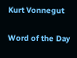Kurt Vonnegut

Word of the Day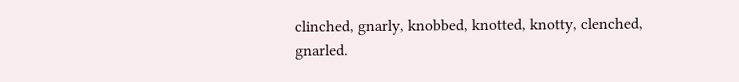clinched, gnarly, knobbed, knotted, knotty, clenched, gnarled.